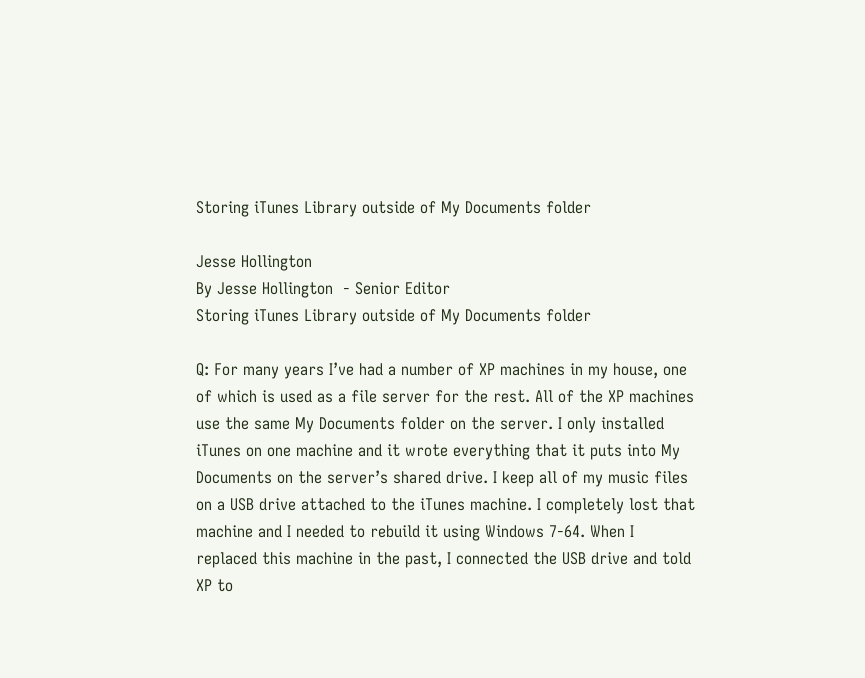Storing iTunes Library outside of My Documents folder

Jesse Hollington
By Jesse Hollington  - Senior Editor
Storing iTunes Library outside of My Documents folder

Q: For many years I’ve had a number of XP machines in my house, one of which is used as a file server for the rest. All of the XP machines use the same My Documents folder on the server. I only installed iTunes on one machine and it wrote everything that it puts into My Documents on the server’s shared drive. I keep all of my music files on a USB drive attached to the iTunes machine. I completely lost that machine and I needed to rebuild it using Windows 7-64. When I replaced this machine in the past, I connected the USB drive and told XP to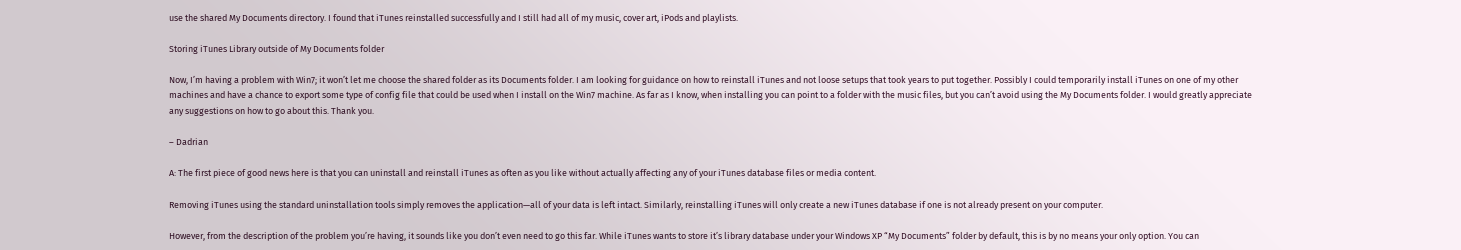use the shared My Documents directory. I found that iTunes reinstalled successfully and I still had all of my music, cover art, iPods and playlists.

Storing iTunes Library outside of My Documents folder

Now, I’m having a problem with Win7; it won’t let me choose the shared folder as its Documents folder. I am looking for guidance on how to reinstall iTunes and not loose setups that took years to put together. Possibly I could temporarily install iTunes on one of my other machines and have a chance to export some type of config file that could be used when I install on the Win7 machine. As far as I know, when installing you can point to a folder with the music files, but you can’t avoid using the My Documents folder. I would greatly appreciate any suggestions on how to go about this. Thank you.

– Dadrian

A: The first piece of good news here is that you can uninstall and reinstall iTunes as often as you like without actually affecting any of your iTunes database files or media content.

Removing iTunes using the standard uninstallation tools simply removes the application—all of your data is left intact. Similarly, reinstalling iTunes will only create a new iTunes database if one is not already present on your computer.

However, from the description of the problem you’re having, it sounds like you don’t even need to go this far. While iTunes wants to store it’s library database under your Windows XP “My Documents” folder by default, this is by no means your only option. You can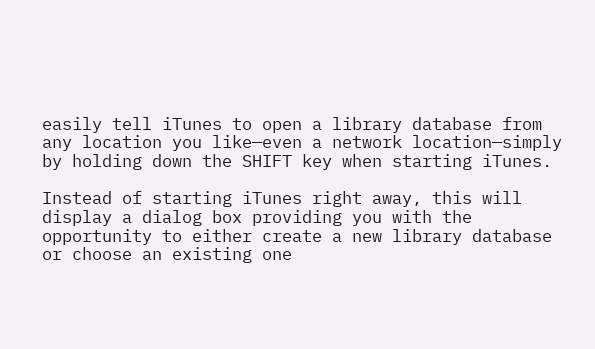easily tell iTunes to open a library database from any location you like—even a network location—simply by holding down the SHIFT key when starting iTunes.

Instead of starting iTunes right away, this will display a dialog box providing you with the opportunity to either create a new library database or choose an existing one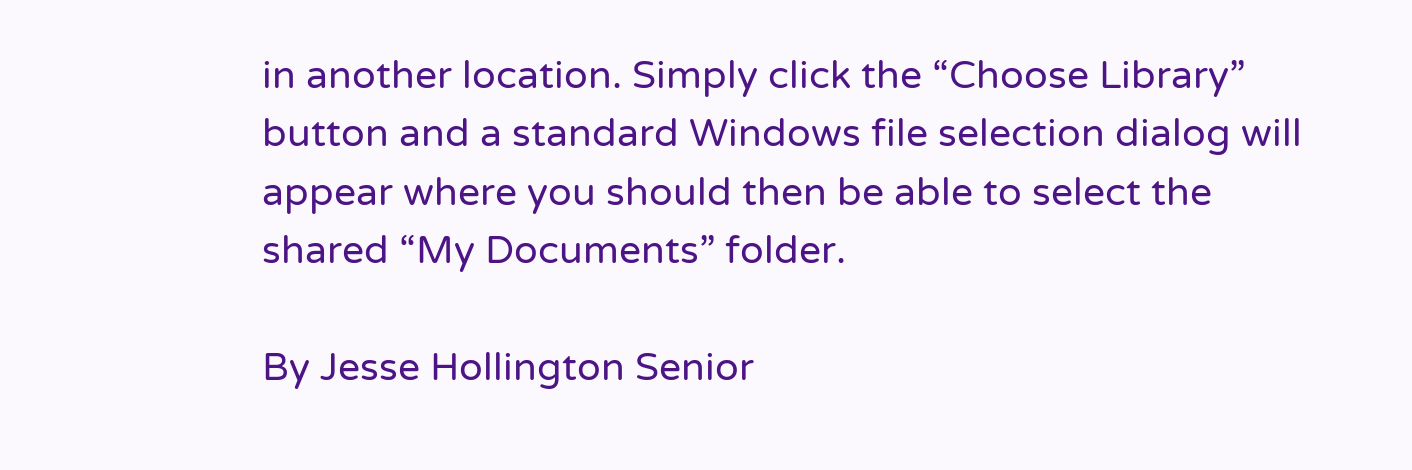in another location. Simply click the “Choose Library” button and a standard Windows file selection dialog will appear where you should then be able to select the shared “My Documents” folder.

By Jesse Hollington Senior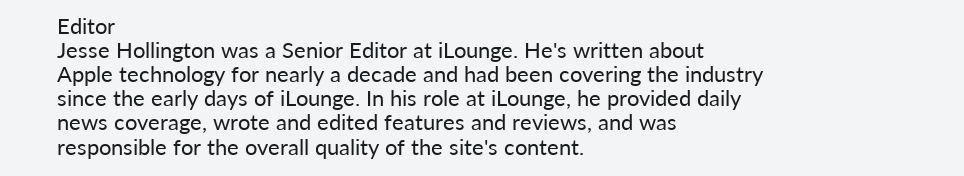Editor
Jesse Hollington was a Senior Editor at iLounge. He's written about Apple technology for nearly a decade and had been covering the industry since the early days of iLounge. In his role at iLounge, he provided daily news coverage, wrote and edited features and reviews, and was responsible for the overall quality of the site's content.